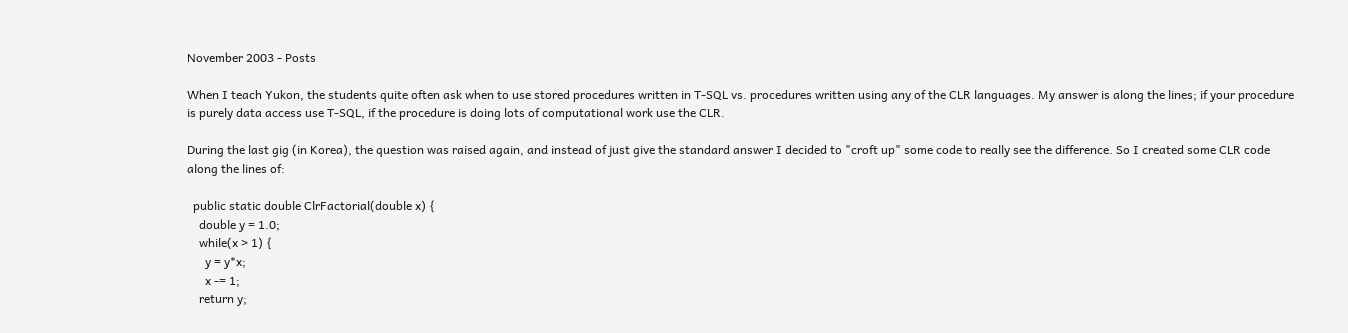November 2003 - Posts

When I teach Yukon, the students quite often ask when to use stored procedures written in T-SQL vs. procedures written using any of the CLR languages. My answer is along the lines; if your procedure is purely data access use T-SQL, if the procedure is doing lots of computational work use the CLR.

During the last gig (in Korea), the question was raised again, and instead of just give the standard answer I decided to "croft up" some code to really see the difference. So I created some CLR code along the lines of:

  public static double ClrFactorial(double x) {
    double y = 1.0;
    while(x > 1) {
      y = y*x;
      x -= 1;
    return y;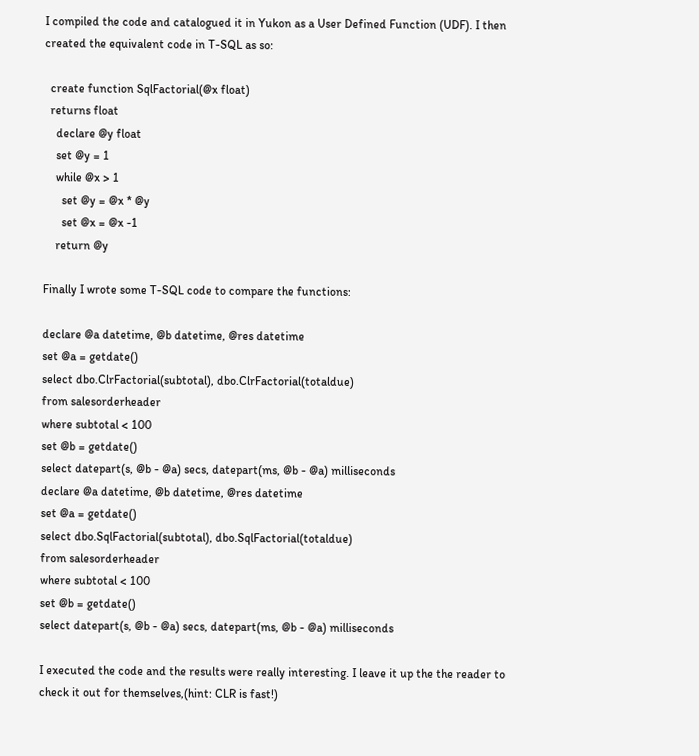I compiled the code and catalogued it in Yukon as a User Defined Function (UDF). I then created the equivalent code in T-SQL as so:

  create function SqlFactorial(@x float)
  returns float
    declare @y float
    set @y = 1
    while @x > 1
      set @y = @x * @y
      set @x = @x -1
    return @y

Finally I wrote some T-SQL code to compare the functions:

declare @a datetime, @b datetime, @res datetime
set @a = getdate()
select dbo.ClrFactorial(subtotal), dbo.ClrFactorial(totaldue)
from salesorderheader
where subtotal < 100
set @b = getdate()
select datepart(s, @b - @a) secs, datepart(ms, @b - @a) milliseconds
declare @a datetime, @b datetime, @res datetime
set @a = getdate()
select dbo.SqlFactorial(subtotal), dbo.SqlFactorial(totaldue)
from salesorderheader
where subtotal < 100
set @b = getdate()
select datepart(s, @b - @a) secs, datepart(ms, @b - @a) milliseconds

I executed the code and the results were really interesting. I leave it up the the reader to check it out for themselves,(hint: CLR is fast!)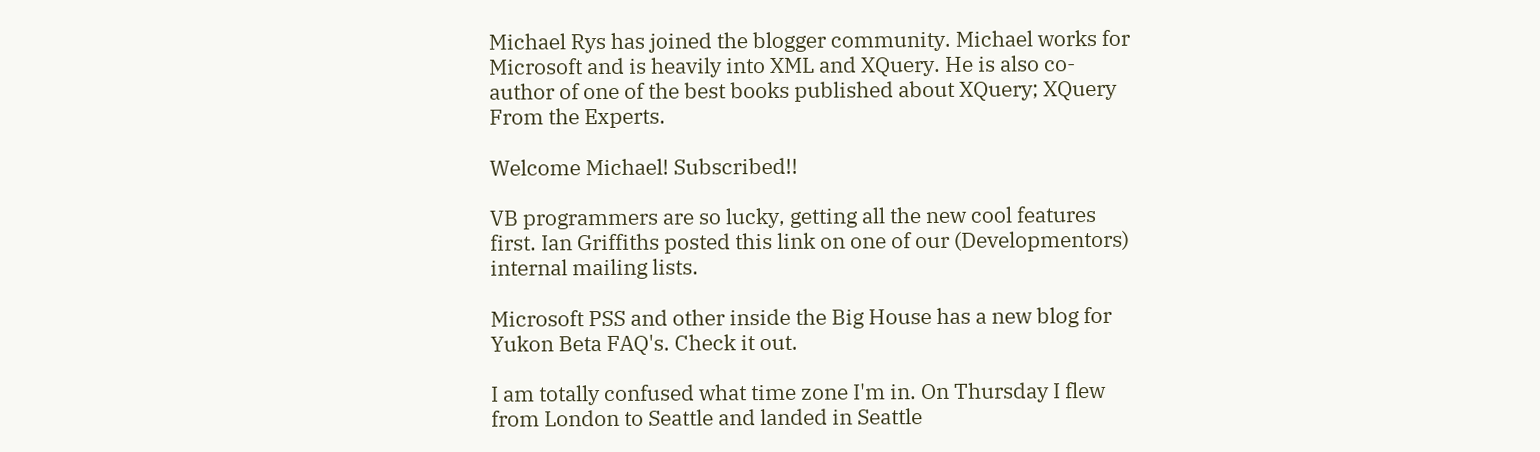Michael Rys has joined the blogger community. Michael works for Microsoft and is heavily into XML and XQuery. He is also co-author of one of the best books published about XQuery; XQuery From the Experts.

Welcome Michael! Subscribed!!

VB programmers are so lucky, getting all the new cool features first. Ian Griffiths posted this link on one of our (Developmentors) internal mailing lists.

Microsoft PSS and other inside the Big House has a new blog for Yukon Beta FAQ's. Check it out.

I am totally confused what time zone I'm in. On Thursday I flew from London to Seattle and landed in Seattle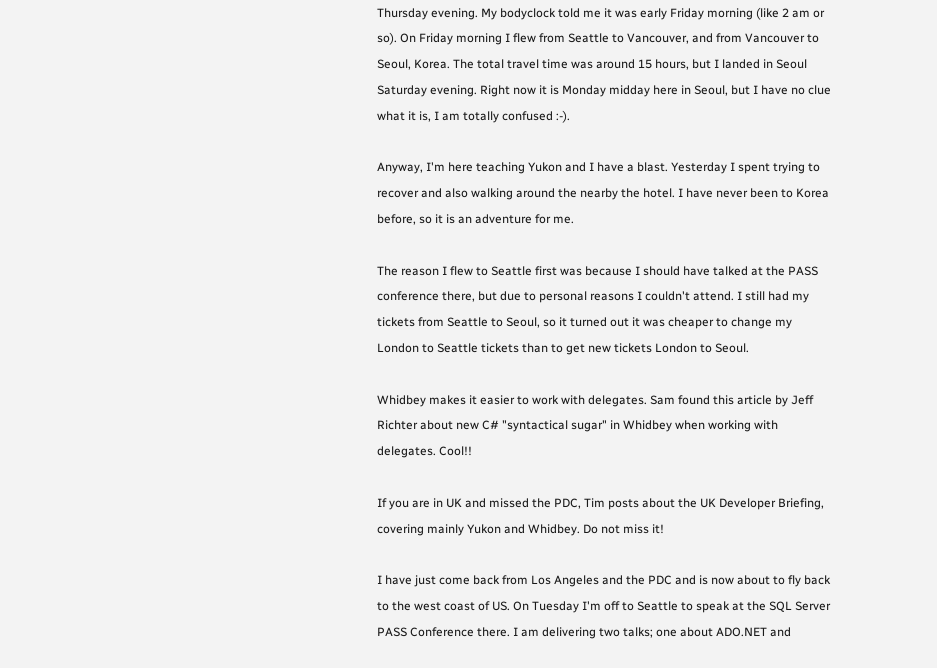Thursday evening. My bodyclock told me it was early Friday morning (like 2 am or so). On Friday morning I flew from Seattle to Vancouver, and from Vancouver to Seoul, Korea. The total travel time was around 15 hours, but I landed in Seoul Saturday evening. Right now it is Monday midday here in Seoul, but I have no clue what it is, I am totally confused :-).

Anyway, I'm here teaching Yukon and I have a blast. Yesterday I spent trying to recover and also walking around the nearby the hotel. I have never been to Korea before, so it is an adventure for me.

The reason I flew to Seattle first was because I should have talked at the PASS conference there, but due to personal reasons I couldn't attend. I still had my tickets from Seattle to Seoul, so it turned out it was cheaper to change my London to Seattle tickets than to get new tickets London to Seoul.

Whidbey makes it easier to work with delegates. Sam found this article by Jeff Richter about new C# "syntactical sugar" in Whidbey when working with delegates. Cool!!

If you are in UK and missed the PDC, Tim posts about the UK Developer Briefing, covering mainly Yukon and Whidbey. Do not miss it!

I have just come back from Los Angeles and the PDC and is now about to fly back to the west coast of US. On Tuesday I'm off to Seattle to speak at the SQL Server PASS Conference there. I am delivering two talks; one about ADO.NET and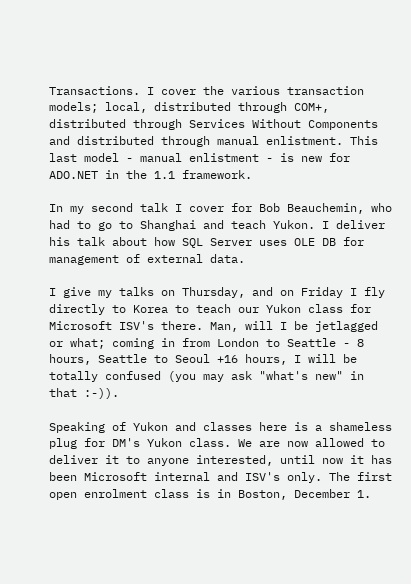Transactions. I cover the various transaction models; local, distributed through COM+, distributed through Services Without Components and distributed through manual enlistment. This last model - manual enlistment - is new for ADO.NET in the 1.1 framework.

In my second talk I cover for Bob Beauchemin, who had to go to Shanghai and teach Yukon. I deliver his talk about how SQL Server uses OLE DB for management of external data.

I give my talks on Thursday, and on Friday I fly directly to Korea to teach our Yukon class for Microsoft ISV's there. Man, will I be jetlagged or what; coming in from London to Seattle - 8 hours, Seattle to Seoul +16 hours, I will be totally confused (you may ask "what's new" in that :-)).

Speaking of Yukon and classes here is a shameless plug for DM's Yukon class. We are now allowed to deliver it to anyone interested, until now it has been Microsoft internal and ISV's only. The first open enrolment class is in Boston, December 1.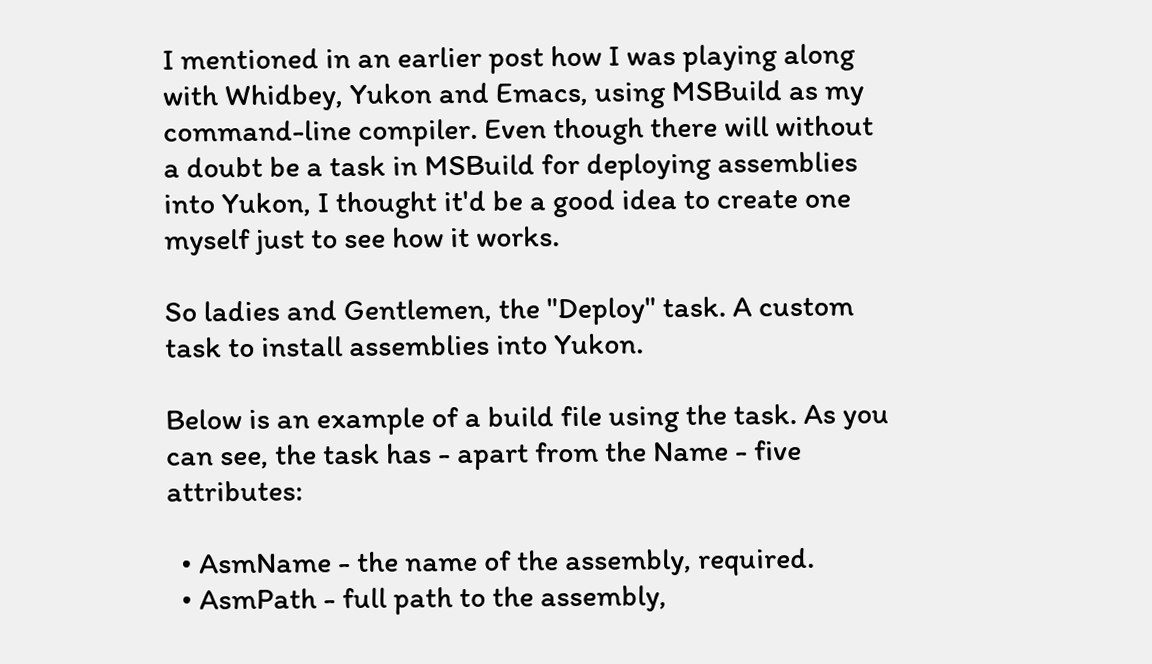I mentioned in an earlier post how I was playing along with Whidbey, Yukon and Emacs, using MSBuild as my command-line compiler. Even though there will without a doubt be a task in MSBuild for deploying assemblies into Yukon, I thought it'd be a good idea to create one myself just to see how it works.

So ladies and Gentlemen, the "Deploy" task. A custom task to install assemblies into Yukon.

Below is an example of a build file using the task. As you can see, the task has - apart from the Name - five attributes:

  • AsmName - the name of the assembly, required.
  • AsmPath - full path to the assembly,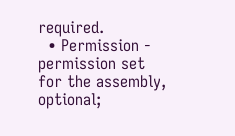required.
  • Permission - permission set for the assembly, optional;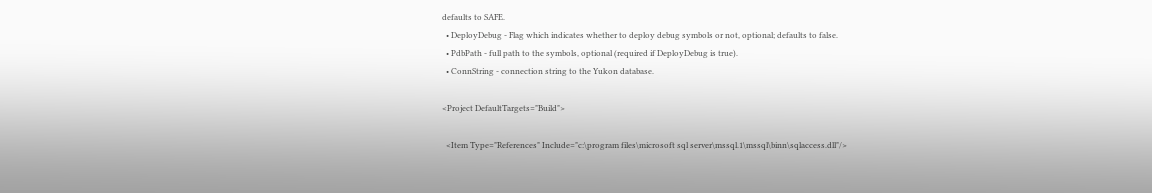defaults to SAFE.
  • DeployDebug - Flag which indicates whether to deploy debug symbols or not, optional; defaults to false.
  • PdbPath - full path to the symbols, optional (required if DeployDebug is true).
  • ConnString - connection string to the Yukon database.

<Project DefaultTargets="Build">

  <Item Type="References" Include="c:\program files\microsoft sql server\mssql.1\mssql\binn\sqlaccess.dll"/>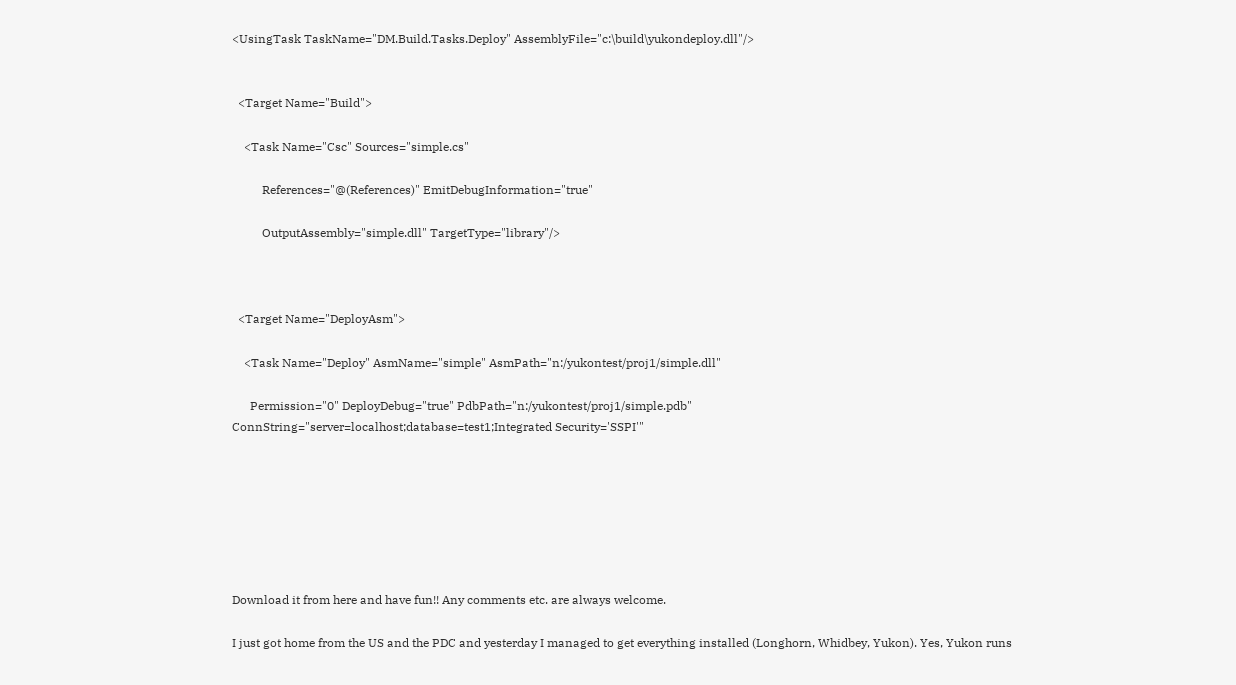<UsingTask TaskName="DM.Build.Tasks.Deploy" AssemblyFile="c:\build\yukondeploy.dll"/>


  <Target Name="Build">

    <Task Name="Csc" Sources="simple.cs"

          References="@(References)" EmitDebugInformation="true"

          OutputAssembly="simple.dll" TargetType="library"/>



  <Target Name="DeployAsm">

    <Task Name="Deploy" AsmName="simple" AsmPath="n:/yukontest/proj1/simple.dll"

      Permission="0" DeployDebug="true" PdbPath="n:/yukontest/proj1/simple.pdb"  ConnString="server=localhost;database=test1;Integrated Security='SSPI'"







Download it from here and have fun!! Any comments etc. are always welcome.

I just got home from the US and the PDC and yesterday I managed to get everything installed (Longhorn, Whidbey, Yukon). Yes, Yukon runs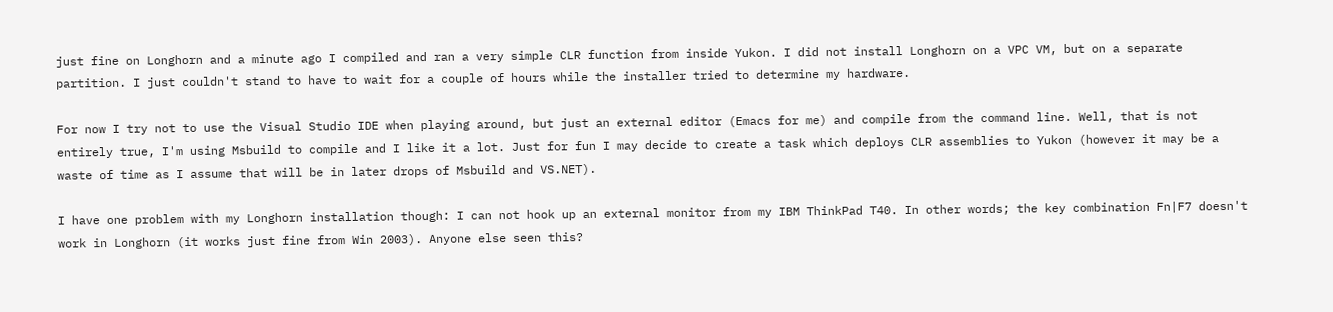just fine on Longhorn and a minute ago I compiled and ran a very simple CLR function from inside Yukon. I did not install Longhorn on a VPC VM, but on a separate partition. I just couldn't stand to have to wait for a couple of hours while the installer tried to determine my hardware.

For now I try not to use the Visual Studio IDE when playing around, but just an external editor (Emacs for me) and compile from the command line. Well, that is not entirely true, I'm using Msbuild to compile and I like it a lot. Just for fun I may decide to create a task which deploys CLR assemblies to Yukon (however it may be a waste of time as I assume that will be in later drops of Msbuild and VS.NET).

I have one problem with my Longhorn installation though: I can not hook up an external monitor from my IBM ThinkPad T40. In other words; the key combination Fn|F7 doesn't work in Longhorn (it works just fine from Win 2003). Anyone else seen this?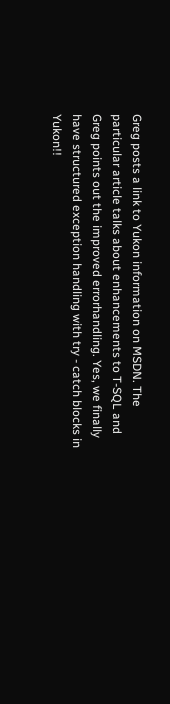Greg posts a link to Yukon information on MSDN. The particular article talks about enhancements to T-SQL and Greg points out the improved errorhandling. Yes, we finally have structured exception handling with try - catch blocks in Yukon!!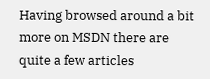Having browsed around a bit more on MSDN there are quite a few articles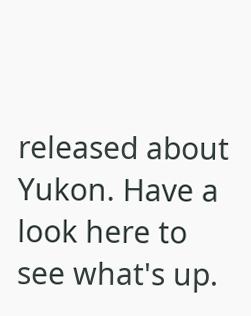released about Yukon. Have a look here to see what's up.